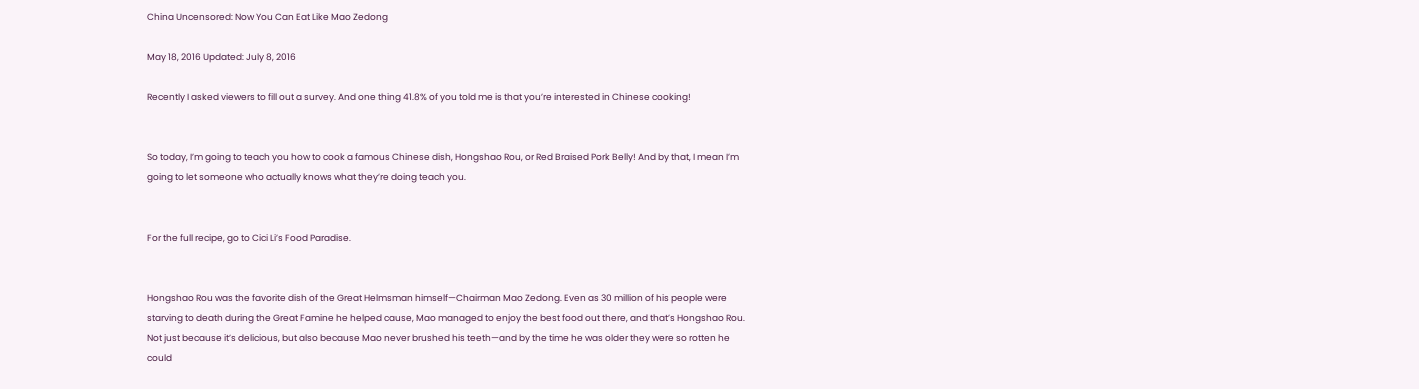China Uncensored: Now You Can Eat Like Mao Zedong

May 18, 2016 Updated: July 8, 2016

Recently I asked viewers to fill out a survey. And one thing 41.8% of you told me is that you’re interested in Chinese cooking!


So today, I’m going to teach you how to cook a famous Chinese dish, Hongshao Rou, or Red Braised Pork Belly! And by that, I mean I’m going to let someone who actually knows what they’re doing teach you.


For the full recipe, go to Cici Li’s Food Paradise.


Hongshao Rou was the favorite dish of the Great Helmsman himself—Chairman Mao Zedong. Even as 30 million of his people were starving to death during the Great Famine he helped cause, Mao managed to enjoy the best food out there, and that’s Hongshao Rou. Not just because it’s delicious, but also because Mao never brushed his teeth—and by the time he was older they were so rotten he could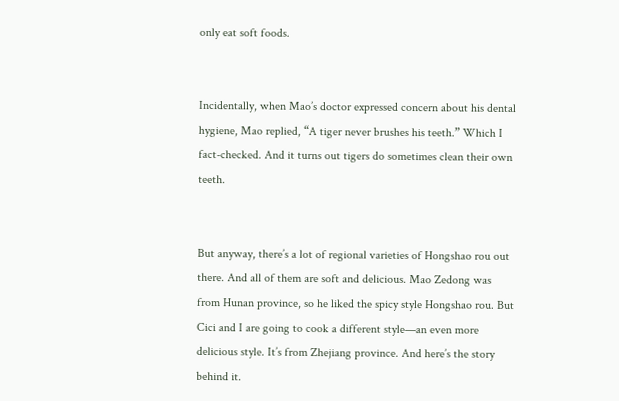only eat soft foods.


Incidentally, when Mao’s doctor expressed concern about his dental hygiene, Mao replied, “A tiger never brushes his teeth.” Which I fact-checked. And it turns out tigers do sometimes clean their own teeth.


But anyway, there’s a lot of regional varieties of Hongshao rou out there. And all of them are soft and delicious. Mao Zedong was from Hunan province, so he liked the spicy style Hongshao rou. But Cici and I are going to cook a different style—an even more delicious style. It’s from Zhejiang province. And here’s the story behind it.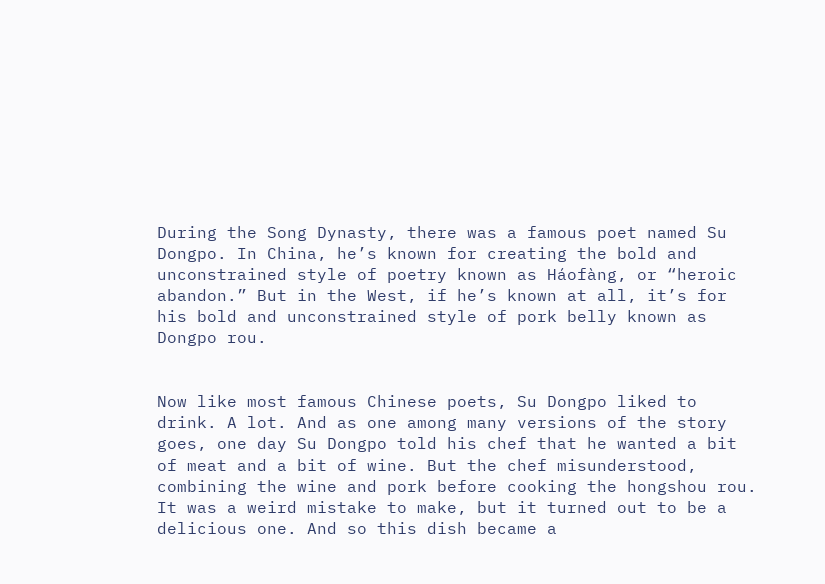During the Song Dynasty, there was a famous poet named Su Dongpo. In China, he’s known for creating the bold and unconstrained style of poetry known as Háofàng, or “heroic abandon.” But in the West, if he’s known at all, it’s for his bold and unconstrained style of pork belly known as Dongpo rou.


Now like most famous Chinese poets, Su Dongpo liked to drink. A lot. And as one among many versions of the story goes, one day Su Dongpo told his chef that he wanted a bit of meat and a bit of wine. But the chef misunderstood, combining the wine and pork before cooking the hongshou rou. It was a weird mistake to make, but it turned out to be a delicious one. And so this dish became a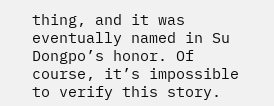thing, and it was eventually named in Su Dongpo’s honor. Of course, it’s impossible to verify this story.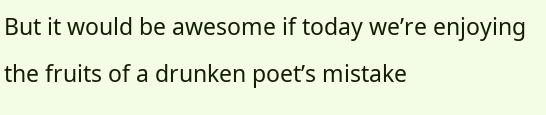But it would be awesome if today we’re enjoying the fruits of a drunken poet’s mistake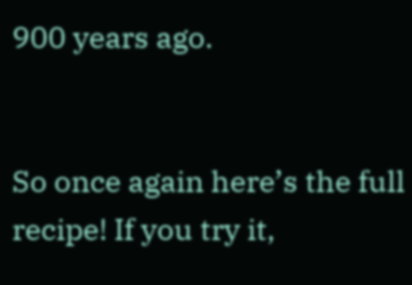900 years ago.


So once again here’s the full recipe! If you try it,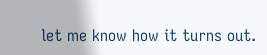let me know how it turns out.